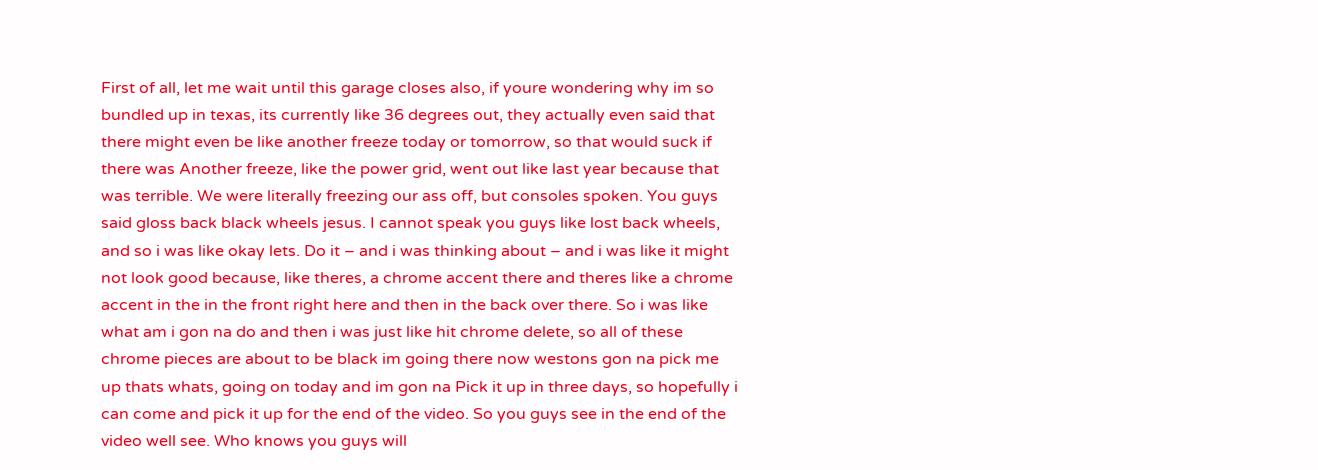First of all, let me wait until this garage closes also, if youre wondering why im so bundled up in texas, its currently like 36 degrees out, they actually even said that there might even be like another freeze today or tomorrow, so that would suck if there was Another freeze, like the power grid, went out like last year because that was terrible. We were literally freezing our ass off, but consoles spoken. You guys said gloss back black wheels jesus. I cannot speak you guys like lost back wheels, and so i was like okay lets. Do it – and i was thinking about – and i was like it might not look good because, like theres, a chrome accent there and theres like a chrome accent in the in the front right here and then in the back over there. So i was like what am i gon na do and then i was just like hit chrome delete, so all of these chrome pieces are about to be black im going there now westons gon na pick me up thats whats, going on today and im gon na Pick it up in three days, so hopefully i can come and pick it up for the end of the video. So you guys see in the end of the video well see. Who knows you guys will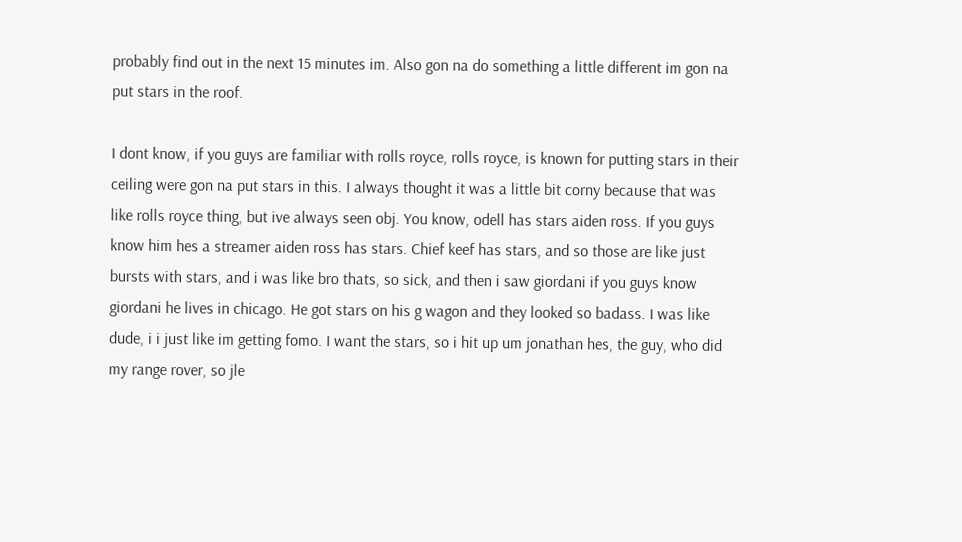probably find out in the next 15 minutes im. Also gon na do something a little different im gon na put stars in the roof.

I dont know, if you guys are familiar with rolls royce, rolls royce, is known for putting stars in their ceiling were gon na put stars in this. I always thought it was a little bit corny because that was like rolls royce thing, but ive always seen obj. You know, odell has stars aiden ross. If you guys know him hes a streamer aiden ross has stars. Chief keef has stars, and so those are like just bursts with stars, and i was like bro thats, so sick, and then i saw giordani if you guys know giordani he lives in chicago. He got stars on his g wagon and they looked so badass. I was like dude, i i just like im getting fomo. I want the stars, so i hit up um jonathan hes, the guy, who did my range rover, so jle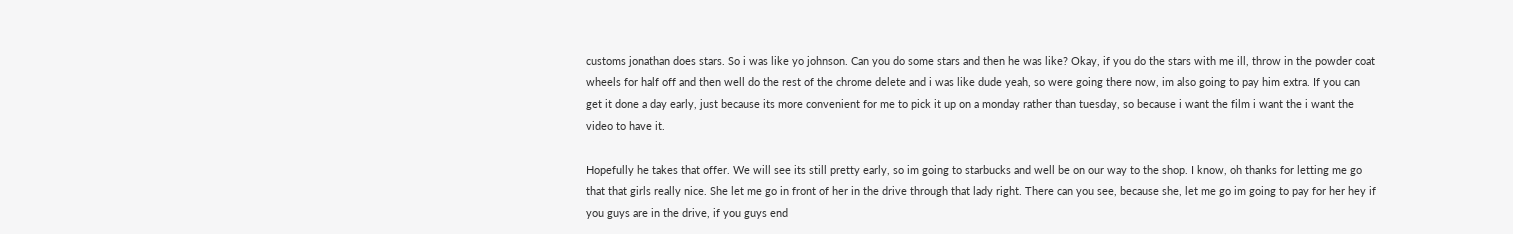customs jonathan does stars. So i was like yo johnson. Can you do some stars and then he was like? Okay, if you do the stars with me ill, throw in the powder coat wheels for half off and then well do the rest of the chrome delete and i was like dude yeah, so were going there now, im also going to pay him extra. If you can get it done a day early, just because its more convenient for me to pick it up on a monday rather than tuesday, so because i want the film i want the i want the video to have it.

Hopefully he takes that offer. We will see its still pretty early, so im going to starbucks and well be on our way to the shop. I know, oh thanks for letting me go that that girls really nice. She let me go in front of her in the drive through that lady right. There can you see, because she, let me go im going to pay for her hey if you guys are in the drive, if you guys end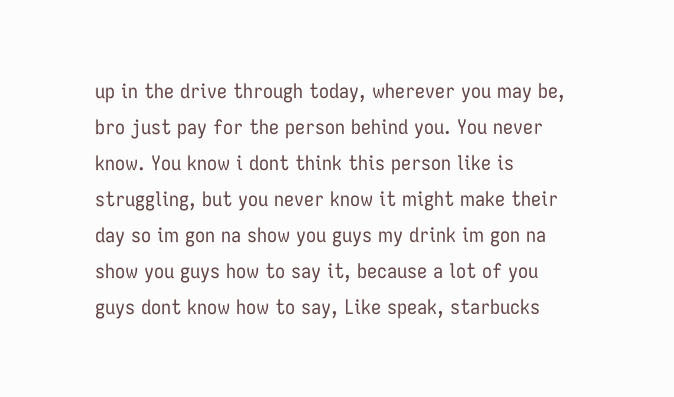up in the drive through today, wherever you may be, bro just pay for the person behind you. You never know. You know i dont think this person like is struggling, but you never know it might make their day so im gon na show you guys my drink im gon na show you guys how to say it, because a lot of you guys dont know how to say, Like speak, starbucks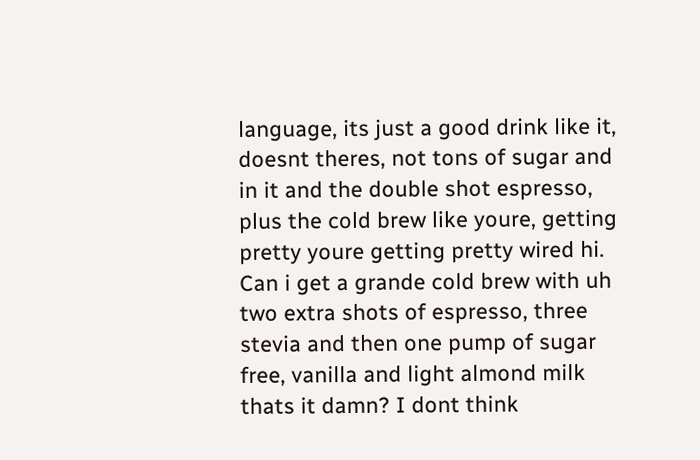language, its just a good drink like it, doesnt theres, not tons of sugar and in it and the double shot espresso, plus the cold brew like youre, getting pretty youre getting pretty wired hi. Can i get a grande cold brew with uh two extra shots of espresso, three stevia and then one pump of sugar free, vanilla and light almond milk thats it damn? I dont think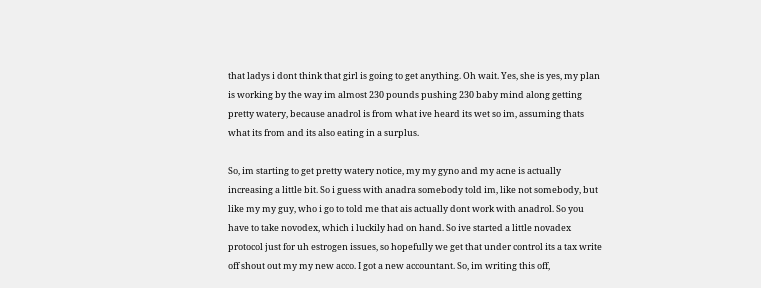that ladys i dont think that girl is going to get anything. Oh wait. Yes, she is yes, my plan is working by the way im almost 230 pounds pushing 230 baby mind along getting pretty watery, because anadrol is from what ive heard its wet so im, assuming thats what its from and its also eating in a surplus.

So, im starting to get pretty watery notice, my my gyno and my acne is actually increasing a little bit. So i guess with anadra somebody told im, like not somebody, but like my my guy, who i go to told me that ais actually dont work with anadrol. So you have to take novodex, which i luckily had on hand. So ive started a little novadex protocol just for uh estrogen issues, so hopefully we get that under control its a tax write off shout out my my new acco. I got a new accountant. So, im writing this off,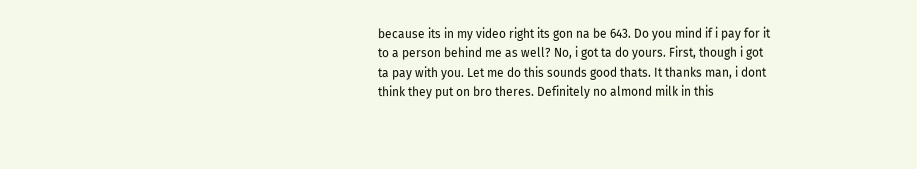because its in my video right its gon na be 643. Do you mind if i pay for it to a person behind me as well? No, i got ta do yours. First, though i got ta pay with you. Let me do this sounds good thats. It thanks man, i dont think they put on bro theres. Definitely no almond milk in this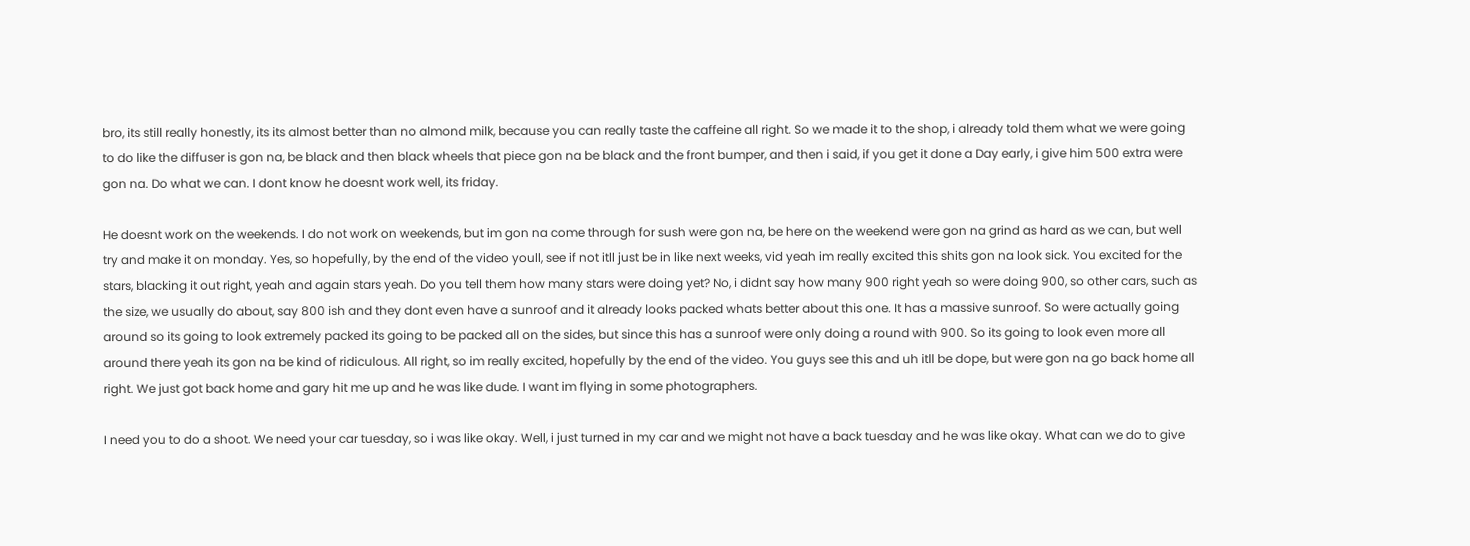bro, its still really honestly, its its almost better than no almond milk, because you can really taste the caffeine all right. So we made it to the shop, i already told them what we were going to do like the diffuser is gon na, be black and then black wheels that piece gon na be black and the front bumper, and then i said, if you get it done a Day early, i give him 500 extra were gon na. Do what we can. I dont know he doesnt work well, its friday.

He doesnt work on the weekends. I do not work on weekends, but im gon na come through for sush were gon na, be here on the weekend were gon na grind as hard as we can, but well try and make it on monday. Yes, so hopefully, by the end of the video youll, see if not itll just be in like next weeks, vid yeah im really excited this shits gon na look sick. You excited for the stars, blacking it out right, yeah and again stars yeah. Do you tell them how many stars were doing yet? No, i didnt say how many 900 right yeah so were doing 900, so other cars, such as the size, we usually do about, say 800 ish and they dont even have a sunroof and it already looks packed whats better about this one. It has a massive sunroof. So were actually going around so its going to look extremely packed its going to be packed all on the sides, but since this has a sunroof were only doing a round with 900. So its going to look even more all around there yeah its gon na be kind of ridiculous. All right, so im really excited, hopefully by the end of the video. You guys see this and uh itll be dope, but were gon na go back home all right. We just got back home and gary hit me up and he was like dude. I want im flying in some photographers.

I need you to do a shoot. We need your car tuesday, so i was like okay. Well, i just turned in my car and we might not have a back tuesday and he was like okay. What can we do to give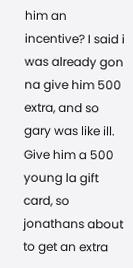him an incentive? I said i was already gon na give him 500 extra, and so gary was like ill. Give him a 500 young la gift card, so jonathans about to get an extra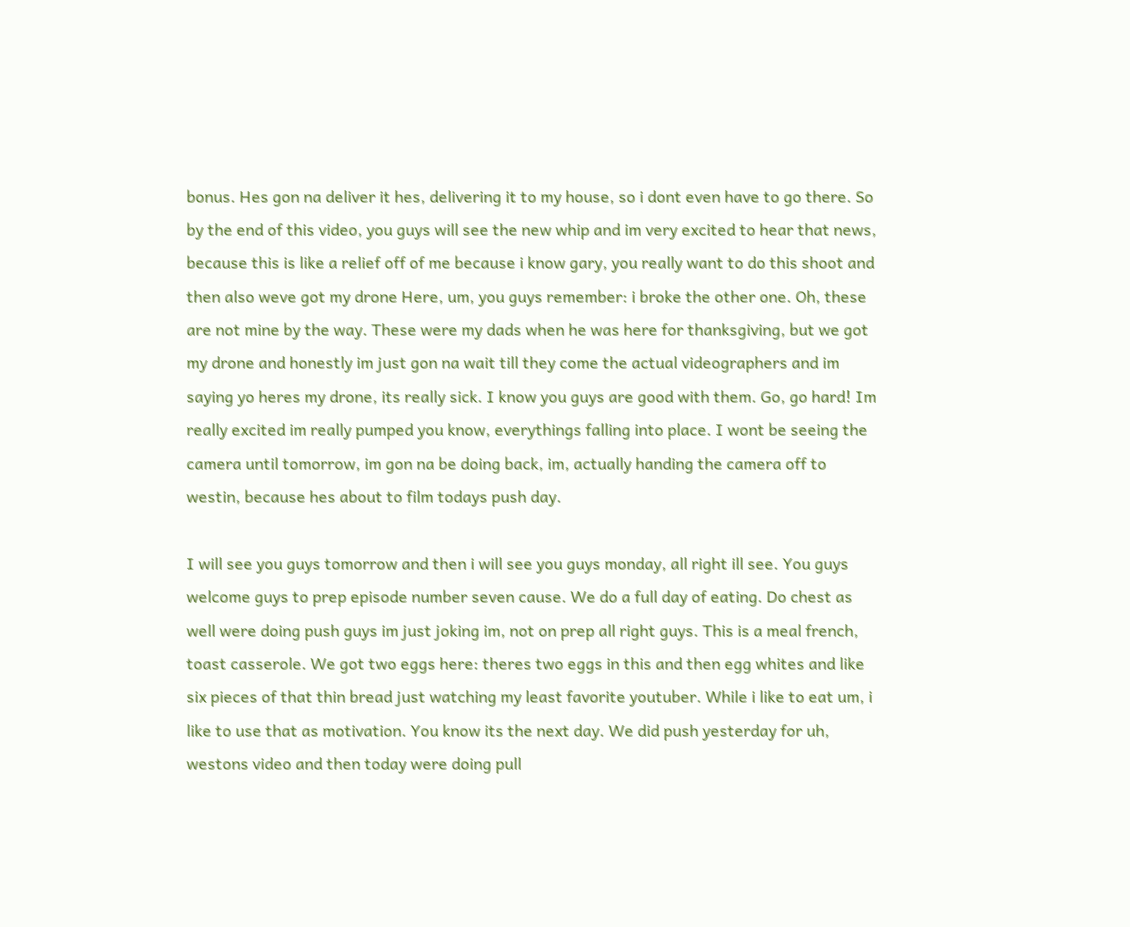bonus. Hes gon na deliver it hes, delivering it to my house, so i dont even have to go there. So by the end of this video, you guys will see the new whip and im very excited to hear that news, because this is like a relief off of me because i know gary, you really want to do this shoot and then also weve got my drone Here, um, you guys remember: i broke the other one. Oh, these are not mine by the way. These were my dads when he was here for thanksgiving, but we got my drone and honestly im just gon na wait till they come the actual videographers and im saying yo heres my drone, its really sick. I know you guys are good with them. Go, go hard! Im really excited im really pumped you know, everythings falling into place. I wont be seeing the camera until tomorrow, im gon na be doing back, im, actually handing the camera off to westin, because hes about to film todays push day.

I will see you guys tomorrow and then i will see you guys monday, all right ill see. You guys welcome guys to prep episode number seven cause. We do a full day of eating. Do chest as well were doing push guys im just joking im, not on prep all right guys. This is a meal french, toast casserole. We got two eggs here: theres two eggs in this and then egg whites and like six pieces of that thin bread just watching my least favorite youtuber. While i like to eat um, i like to use that as motivation. You know its the next day. We did push yesterday for uh, westons video and then today were doing pull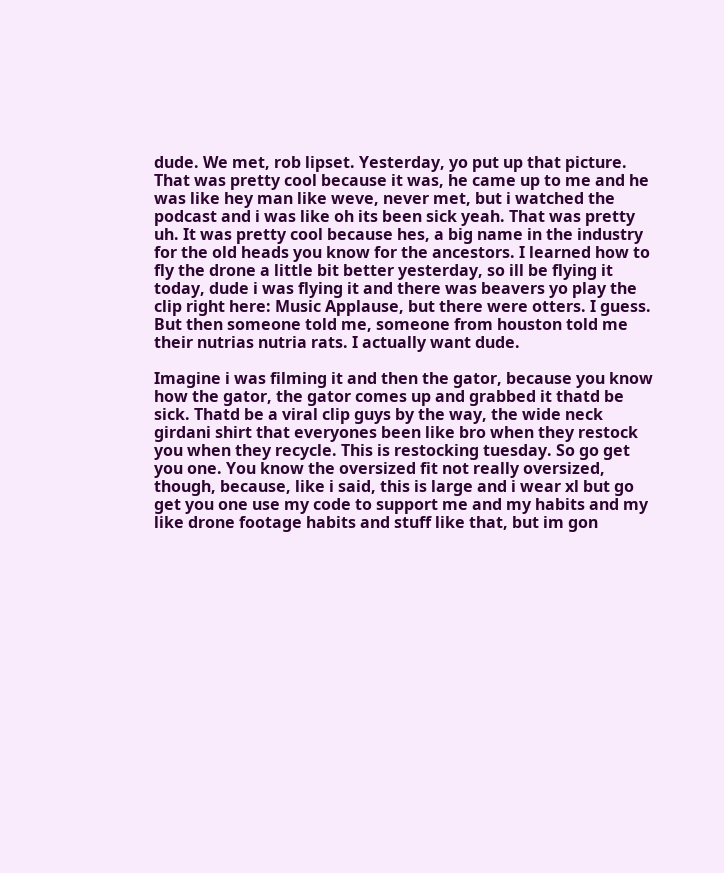dude. We met, rob lipset. Yesterday, yo put up that picture. That was pretty cool because it was, he came up to me and he was like hey man like weve, never met, but i watched the podcast and i was like oh its been sick yeah. That was pretty uh. It was pretty cool because hes, a big name in the industry for the old heads you know for the ancestors. I learned how to fly the drone a little bit better yesterday, so ill be flying it today, dude i was flying it and there was beavers yo play the clip right here: Music Applause, but there were otters. I guess. But then someone told me, someone from houston told me their nutrias nutria rats. I actually want dude.

Imagine i was filming it and then the gator, because you know how the gator, the gator comes up and grabbed it thatd be sick. Thatd be a viral clip guys by the way, the wide neck girdani shirt that everyones been like bro when they restock you when they recycle. This is restocking tuesday. So go get you one. You know the oversized fit not really oversized, though, because, like i said, this is large and i wear xl but go get you one use my code to support me and my habits and my like drone footage habits and stuff like that, but im gon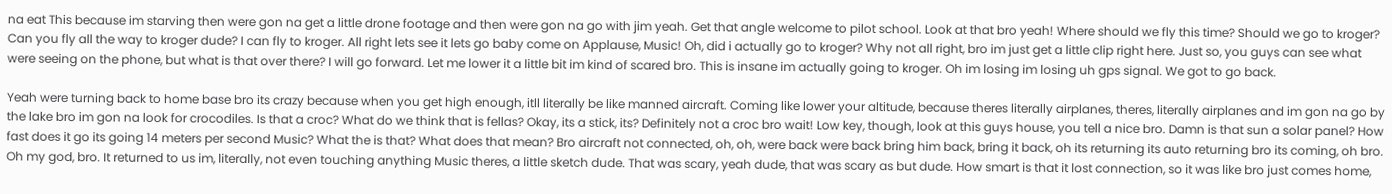na eat This because im starving then were gon na get a little drone footage and then were gon na go with jim yeah. Get that angle welcome to pilot school. Look at that bro yeah! Where should we fly this time? Should we go to kroger? Can you fly all the way to kroger dude? I can fly to kroger. All right lets see it lets go baby come on Applause, Music! Oh, did i actually go to kroger? Why not all right, bro im just get a little clip right here. Just so, you guys can see what were seeing on the phone, but what is that over there? I will go forward. Let me lower it a little bit im kind of scared bro. This is insane im actually going to kroger. Oh im losing im losing uh gps signal. We got to go back.

Yeah were turning back to home base bro its crazy because when you get high enough, itll literally be like manned aircraft. Coming like lower your altitude, because theres literally airplanes, theres, literally airplanes and im gon na go by the lake bro im gon na look for crocodiles. Is that a croc? What do we think that is fellas? Okay, its a stick, its? Definitely not a croc bro wait! Low key, though, look at this guys house, you tell a nice bro. Damn is that sun a solar panel? How fast does it go its going 14 meters per second Music? What the is that? What does that mean? Bro aircraft not connected, oh, oh, were back were back bring him back, bring it back, oh its returning its auto returning bro its coming, oh bro. Oh my god, bro. It returned to us im, literally, not even touching anything Music theres, a little sketch dude. That was scary, yeah dude, that was scary as but dude. How smart is that it lost connection, so it was like bro just comes home,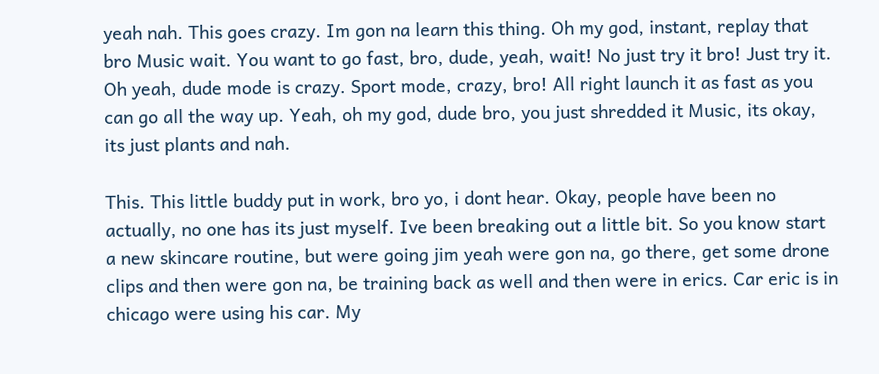yeah nah. This goes crazy. Im gon na learn this thing. Oh my god, instant, replay that bro Music wait. You want to go fast, bro, dude, yeah, wait! No just try it bro! Just try it. Oh yeah, dude mode is crazy. Sport mode, crazy, bro! All right launch it as fast as you can go all the way up. Yeah, oh my god, dude bro, you just shredded it Music, its okay, its just plants and nah.

This. This little buddy put in work, bro yo, i dont hear. Okay, people have been no actually, no one has its just myself. Ive been breaking out a little bit. So you know start a new skincare routine, but were going jim yeah were gon na, go there, get some drone clips and then were gon na, be training back as well and then were in erics. Car eric is in chicago were using his car. My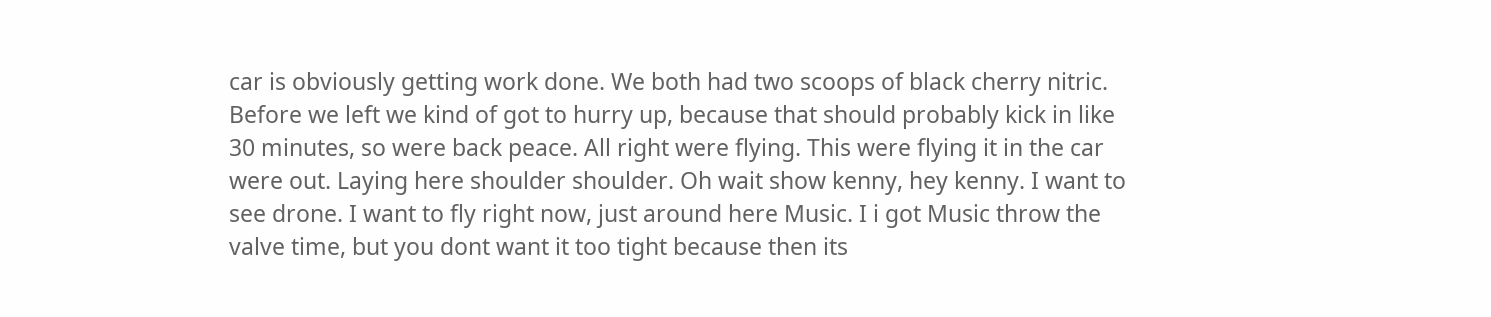car is obviously getting work done. We both had two scoops of black cherry nitric. Before we left we kind of got to hurry up, because that should probably kick in like 30 minutes, so were back peace. All right were flying. This were flying it in the car were out. Laying here shoulder shoulder. Oh wait show kenny, hey kenny. I want to see drone. I want to fly right now, just around here Music. I i got Music throw the valve time, but you dont want it too tight because then its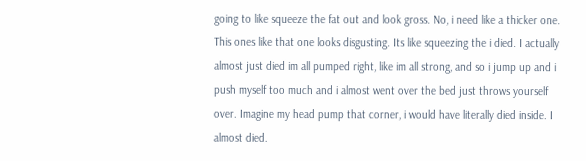going to like squeeze the fat out and look gross. No, i need like a thicker one. This ones like that one looks disgusting. Its like squeezing the i died. I actually almost just died im all pumped right, like im all strong, and so i jump up and i push myself too much and i almost went over the bed just throws yourself over. Imagine my head pump that corner, i would have literally died inside. I almost died.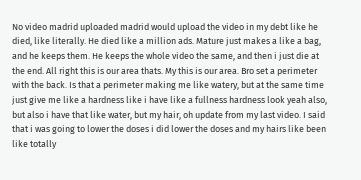No video madrid uploaded madrid would upload the video in my debt like he died, like literally. He died like a million ads. Mature just makes a like a bag, and he keeps them. He keeps the whole video the same, and then i just die at the end. All right this is our area thats. My this is our area. Bro set a perimeter with the back. Is that a perimeter making me like watery, but at the same time just give me like a hardness like i have like a fullness hardness look yeah also, but also i have that like water, but my hair, oh update from my last video. I said that i was going to lower the doses i did lower the doses and my hairs like been like totally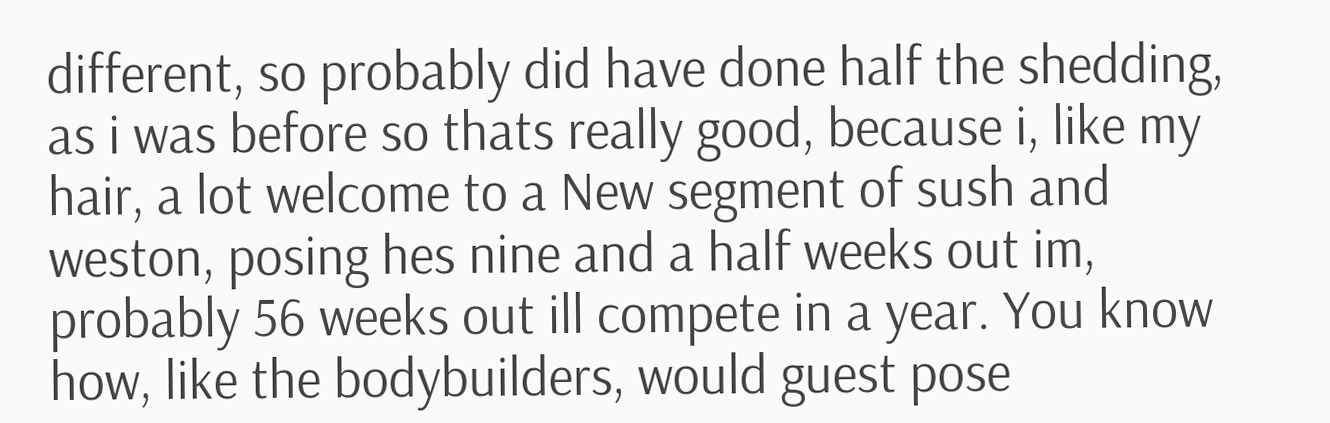different, so probably did have done half the shedding, as i was before so thats really good, because i, like my hair, a lot welcome to a New segment of sush and weston, posing hes nine and a half weeks out im, probably 56 weeks out ill compete in a year. You know how, like the bodybuilders, would guest pose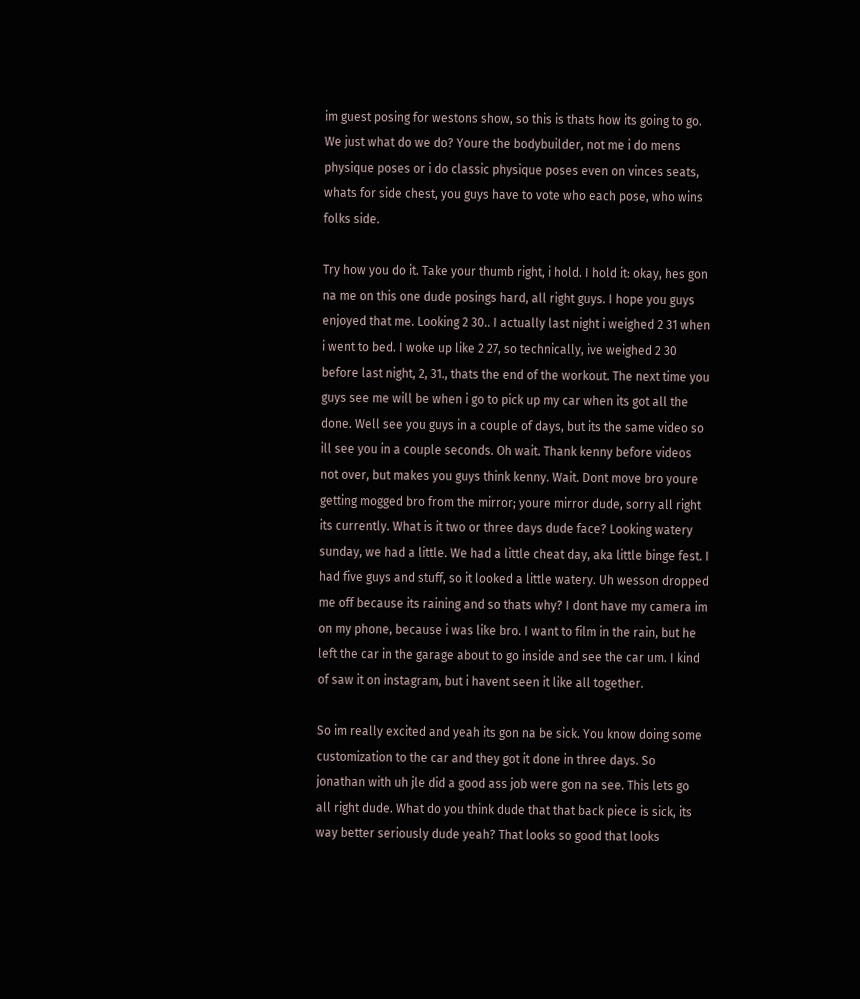im guest posing for westons show, so this is thats how its going to go. We just what do we do? Youre the bodybuilder, not me i do mens physique poses or i do classic physique poses even on vinces seats, whats for side chest, you guys have to vote who each pose, who wins folks side.

Try how you do it. Take your thumb right, i hold. I hold it: okay, hes gon na me on this one dude posings hard, all right guys. I hope you guys enjoyed that me. Looking 2 30.. I actually last night i weighed 2 31 when i went to bed. I woke up like 2 27, so technically, ive weighed 2 30 before last night, 2, 31., thats the end of the workout. The next time you guys see me will be when i go to pick up my car when its got all the done. Well see you guys in a couple of days, but its the same video so ill see you in a couple seconds. Oh wait. Thank kenny before videos not over, but makes you guys think kenny. Wait. Dont move bro youre getting mogged bro from the mirror; youre mirror dude, sorry all right its currently. What is it two or three days dude face? Looking watery sunday, we had a little. We had a little cheat day, aka little binge fest. I had five guys and stuff, so it looked a little watery. Uh wesson dropped me off because its raining and so thats why? I dont have my camera im on my phone, because i was like bro. I want to film in the rain, but he left the car in the garage about to go inside and see the car um. I kind of saw it on instagram, but i havent seen it like all together.

So im really excited and yeah its gon na be sick. You know doing some customization to the car and they got it done in three days. So jonathan with uh jle did a good ass job were gon na see. This lets go all right dude. What do you think dude that that back piece is sick, its way better seriously dude yeah? That looks so good that looks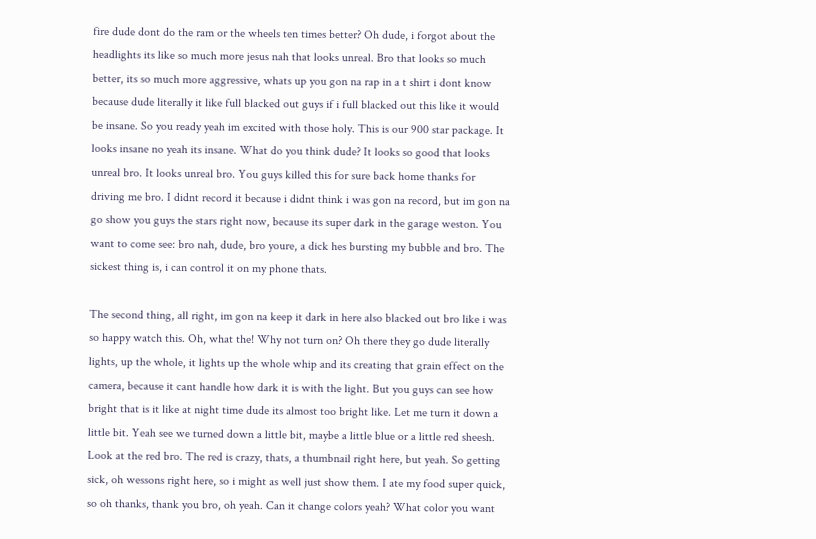fire dude dont do the ram or the wheels ten times better? Oh dude, i forgot about the headlights its like so much more jesus nah that looks unreal. Bro that looks so much better, its so much more aggressive, whats up you gon na rap in a t shirt i dont know because dude literally it like full blacked out guys if i full blacked out this like it would be insane. So you ready yeah im excited with those holy. This is our 900 star package. It looks insane no yeah its insane. What do you think dude? It looks so good that looks unreal bro. It looks unreal bro. You guys killed this for sure back home thanks for driving me bro. I didnt record it because i didnt think i was gon na record, but im gon na go show you guys the stars right now, because its super dark in the garage weston. You want to come see: bro nah, dude, bro youre, a dick hes bursting my bubble and bro. The sickest thing is, i can control it on my phone thats.

The second thing, all right, im gon na keep it dark in here also blacked out bro like i was so happy watch this. Oh, what the! Why not turn on? Oh there they go dude literally lights, up the whole, it lights up the whole whip and its creating that grain effect on the camera, because it cant handle how dark it is with the light. But you guys can see how bright that is it like at night time dude its almost too bright like. Let me turn it down a little bit. Yeah see we turned down a little bit, maybe a little blue or a little red sheesh. Look at the red bro. The red is crazy, thats, a thumbnail right here, but yeah. So getting sick, oh wessons right here, so i might as well just show them. I ate my food super quick, so oh thanks, thank you bro, oh yeah. Can it change colors yeah? What color you want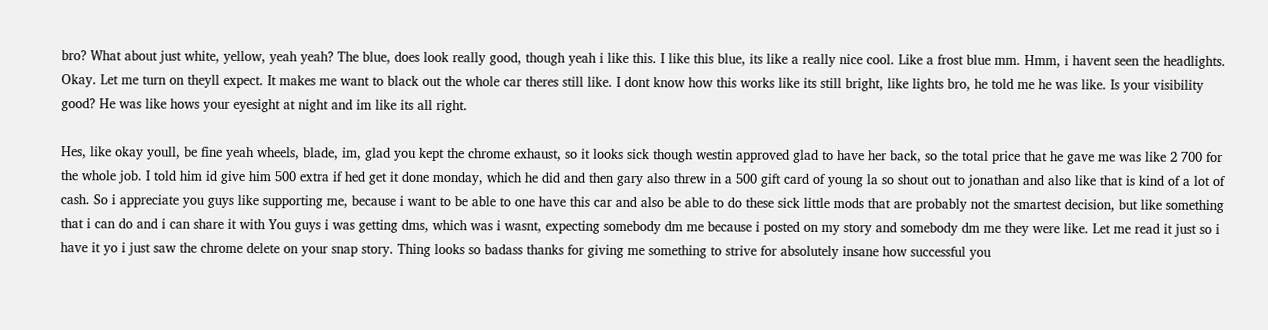bro? What about just white, yellow, yeah yeah? The blue, does look really good, though yeah i like this. I like this blue, its like a really nice cool. Like a frost blue mm. Hmm, i havent seen the headlights. Okay. Let me turn on theyll expect. It makes me want to black out the whole car theres still like. I dont know how this works like its still bright, like lights bro, he told me he was like. Is your visibility good? He was like hows your eyesight at night and im like its all right.

Hes, like okay youll, be fine yeah wheels, blade, im, glad you kept the chrome exhaust, so it looks sick though westin approved glad to have her back, so the total price that he gave me was like 2 700 for the whole job. I told him id give him 500 extra if hed get it done monday, which he did and then gary also threw in a 500 gift card of young la so shout out to jonathan and also like that is kind of a lot of cash. So i appreciate you guys like supporting me, because i want to be able to one have this car and also be able to do these sick little mods that are probably not the smartest decision, but like something that i can do and i can share it with You guys i was getting dms, which was i wasnt, expecting somebody dm me because i posted on my story and somebody dm me they were like. Let me read it just so i have it yo i just saw the chrome delete on your snap story. Thing looks so badass thanks for giving me something to strive for absolutely insane how successful you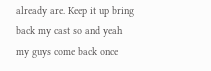already are. Keep it up bring back my cast so and yeah my guys come back once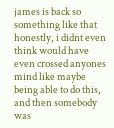james is back so something like that honestly, i didnt even think would have even crossed anyones mind like maybe being able to do this, and then somebody was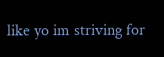like yo im striving for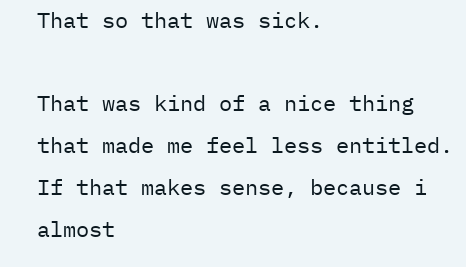That so that was sick.

That was kind of a nice thing that made me feel less entitled. If that makes sense, because i almost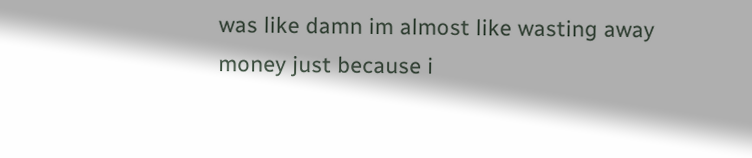was like damn im almost like wasting away money just because i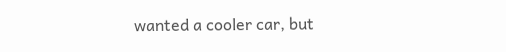wanted a cooler car, but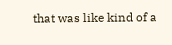that was like kind of a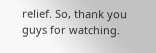relief. So, thank you guys for watching.